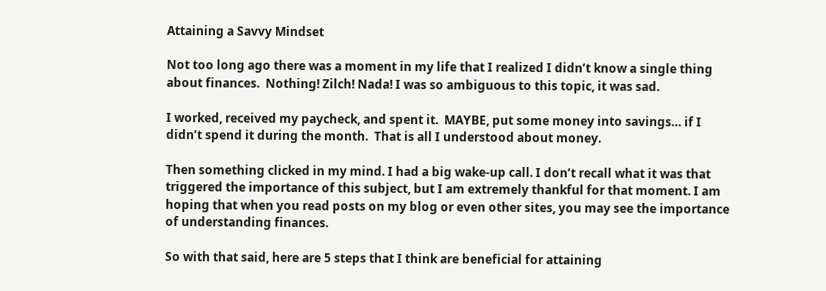Attaining a Savvy Mindset

Not too long ago there was a moment in my life that I realized I didn’t know a single thing about finances.  Nothing! Zilch! Nada! I was so ambiguous to this topic, it was sad.

I worked, received my paycheck, and spent it.  MAYBE, put some money into savings… if I didn’t spend it during the month.  That is all I understood about money.

Then something clicked in my mind. I had a big wake-up call. I don’t recall what it was that triggered the importance of this subject, but I am extremely thankful for that moment. I am hoping that when you read posts on my blog or even other sites, you may see the importance of understanding finances.

So with that said, here are 5 steps that I think are beneficial for attaining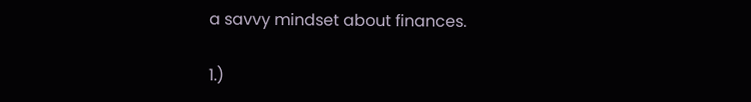a savvy mindset about finances.

1.)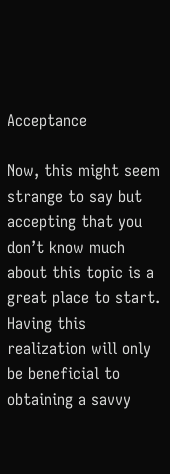Acceptance

Now, this might seem strange to say but accepting that you don’t know much about this topic is a great place to start.  Having this realization will only be beneficial to obtaining a savvy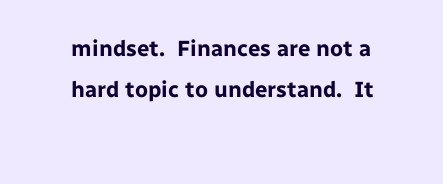mindset.  Finances are not a hard topic to understand.  It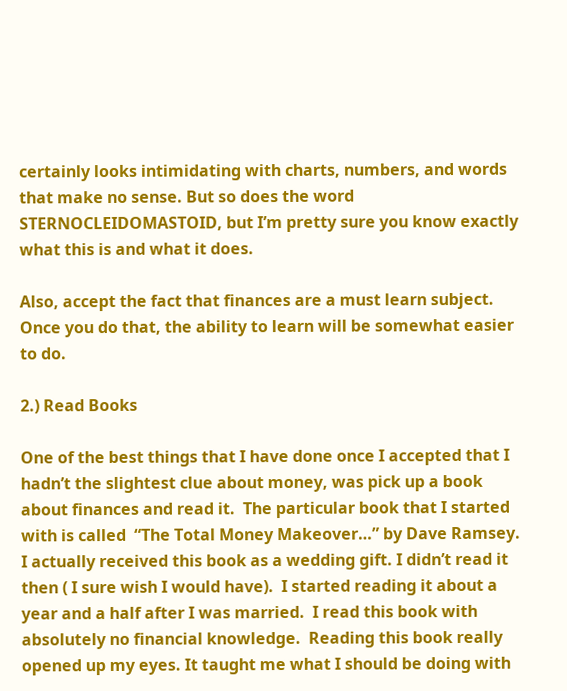certainly looks intimidating with charts, numbers, and words that make no sense. But so does the word STERNOCLEIDOMASTOID, but I’m pretty sure you know exactly what this is and what it does.

Also, accept the fact that finances are a must learn subject.  Once you do that, the ability to learn will be somewhat easier to do.

2.) Read Books

One of the best things that I have done once I accepted that I hadn’t the slightest clue about money, was pick up a book about finances and read it.  The particular book that I started with is called  “The Total Money Makeover…” by Dave Ramsey.  I actually received this book as a wedding gift. I didn’t read it then ( I sure wish I would have).  I started reading it about a year and a half after I was married.  I read this book with absolutely no financial knowledge.  Reading this book really opened up my eyes. It taught me what I should be doing with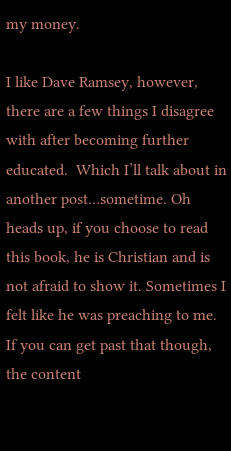my money.

I like Dave Ramsey, however, there are a few things I disagree with after becoming further educated.  Which I’ll talk about in another post…sometime. Oh heads up, if you choose to read this book, he is Christian and is not afraid to show it. Sometimes I felt like he was preaching to me.  If you can get past that though, the content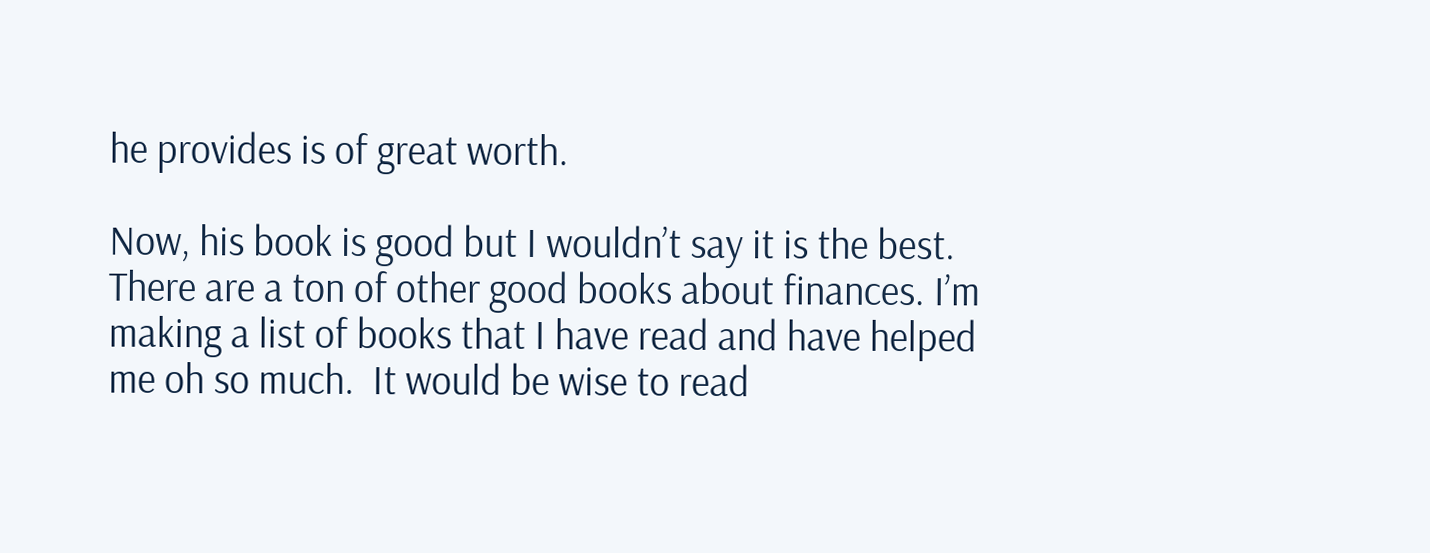he provides is of great worth.

Now, his book is good but I wouldn’t say it is the best.  There are a ton of other good books about finances. I’m making a list of books that I have read and have helped me oh so much.  It would be wise to read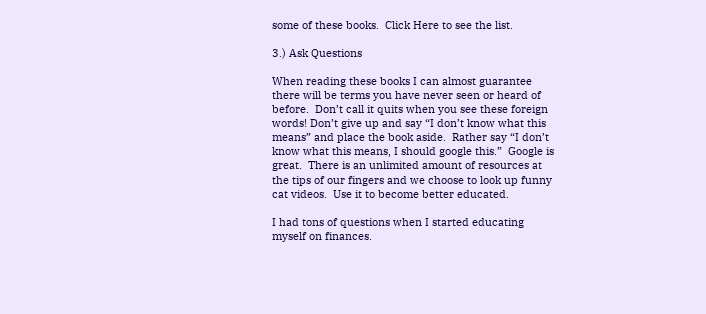some of these books.  Click Here to see the list.

3.) Ask Questions

When reading these books I can almost guarantee there will be terms you have never seen or heard of before.  Don’t call it quits when you see these foreign words! Don’t give up and say “I don’t know what this means” and place the book aside.  Rather say “I don’t know what this means, I should google this.”  Google is great.  There is an unlimited amount of resources at the tips of our fingers and we choose to look up funny cat videos.  Use it to become better educated.

I had tons of questions when I started educating myself on finances.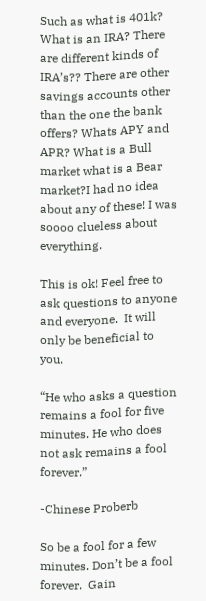Such as what is 401k? What is an IRA? There are different kinds of IRA’s?? There are other savings accounts other than the one the bank offers? Whats APY and APR? What is a Bull market what is a Bear market?I had no idea about any of these! I was soooo clueless about everything.

This is ok! Feel free to ask questions to anyone and everyone.  It will only be beneficial to you.

“He who asks a question remains a fool for five minutes. He who does not ask remains a fool forever.”

-Chinese Proberb

So be a fool for a few minutes. Don’t be a fool forever.  Gain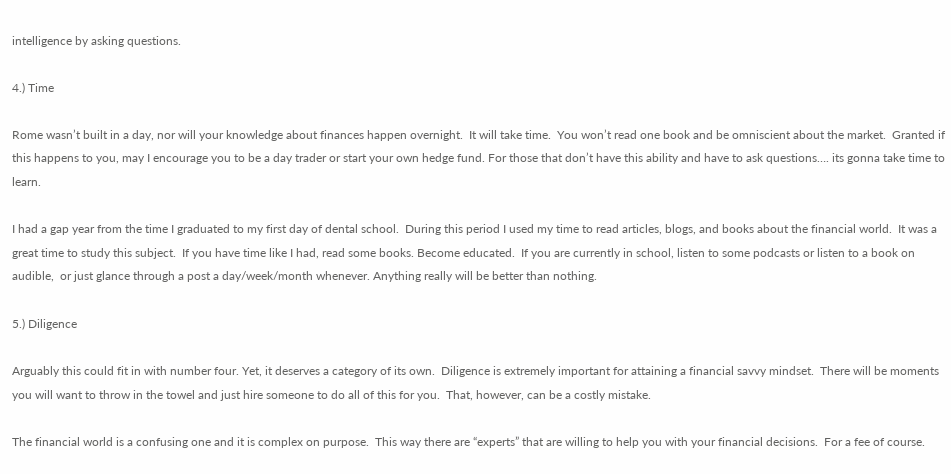intelligence by asking questions.

4.) Time

Rome wasn’t built in a day, nor will your knowledge about finances happen overnight.  It will take time.  You won’t read one book and be omniscient about the market.  Granted if this happens to you, may I encourage you to be a day trader or start your own hedge fund. For those that don’t have this ability and have to ask questions…. its gonna take time to learn.

I had a gap year from the time I graduated to my first day of dental school.  During this period I used my time to read articles, blogs, and books about the financial world.  It was a great time to study this subject.  If you have time like I had, read some books. Become educated.  If you are currently in school, listen to some podcasts or listen to a book on audible,  or just glance through a post a day/week/month whenever. Anything really will be better than nothing.

5.) Diligence

Arguably this could fit in with number four. Yet, it deserves a category of its own.  Diligence is extremely important for attaining a financial savvy mindset.  There will be moments you will want to throw in the towel and just hire someone to do all of this for you.  That, however, can be a costly mistake.

The financial world is a confusing one and it is complex on purpose.  This way there are “experts” that are willing to help you with your financial decisions.  For a fee of course.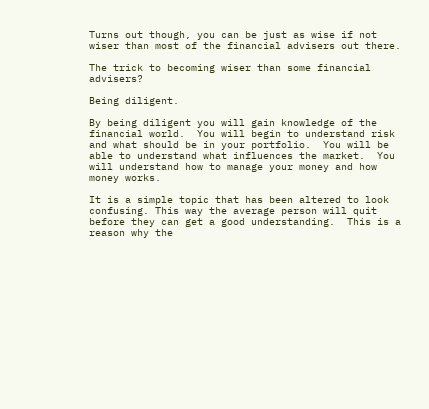Turns out though, you can be just as wise if not wiser than most of the financial advisers out there.

The trick to becoming wiser than some financial advisers?

Being diligent.

By being diligent you will gain knowledge of the financial world.  You will begin to understand risk and what should be in your portfolio.  You will be able to understand what influences the market.  You will understand how to manage your money and how money works.

It is a simple topic that has been altered to look confusing. This way the average person will quit before they can get a good understanding.  This is a reason why the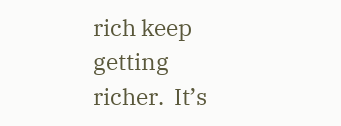rich keep getting richer.  It’s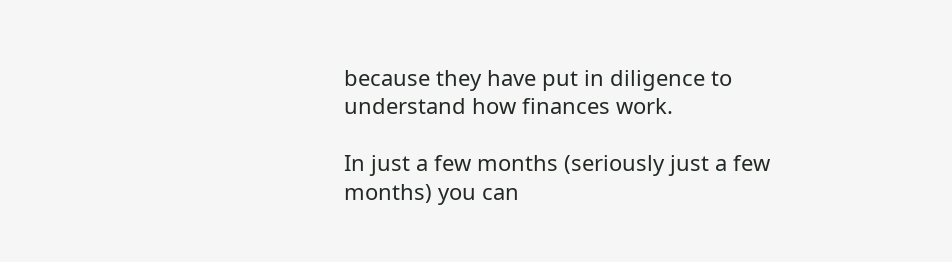because they have put in diligence to understand how finances work.

In just a few months (seriously just a few months) you can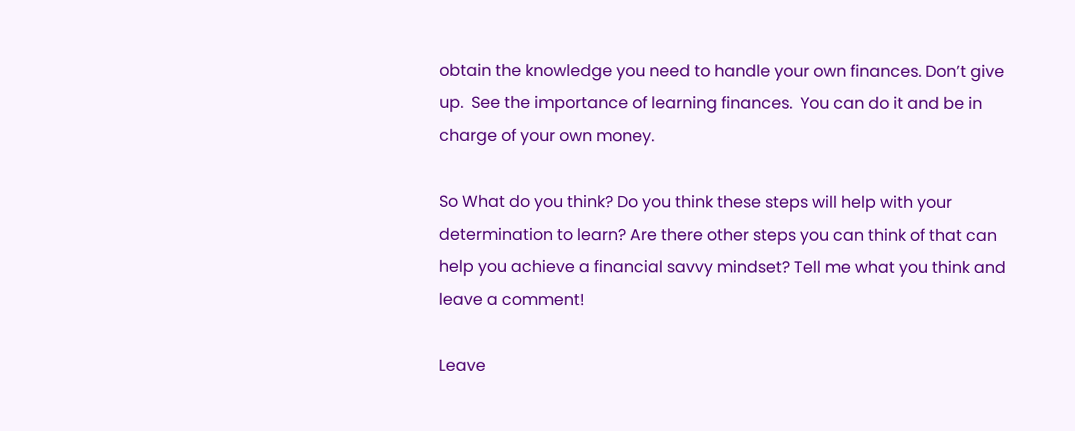obtain the knowledge you need to handle your own finances. Don’t give up.  See the importance of learning finances.  You can do it and be in charge of your own money.

So What do you think? Do you think these steps will help with your determination to learn? Are there other steps you can think of that can help you achieve a financial savvy mindset? Tell me what you think and leave a comment!

Leave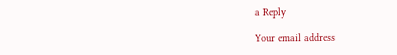a Reply

Your email address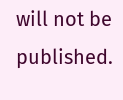will not be published.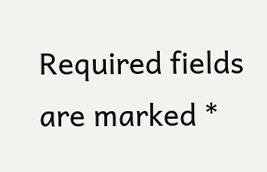Required fields are marked *